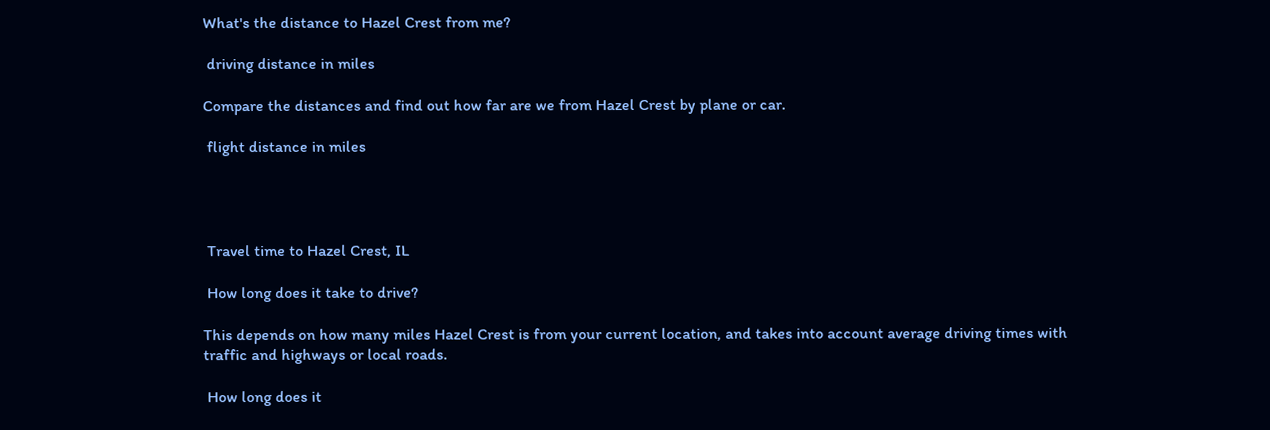What's the distance to Hazel Crest from me?

 driving distance in miles

Compare the distances and find out how far are we from Hazel Crest by plane or car.

 flight distance in miles




 Travel time to Hazel Crest, IL

 How long does it take to drive?

This depends on how many miles Hazel Crest is from your current location, and takes into account average driving times with traffic and highways or local roads.

 How long does it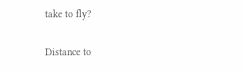take to fly?

Distance to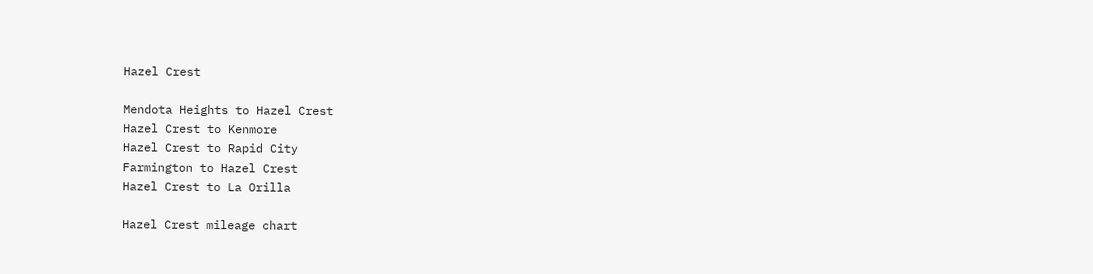Hazel Crest

Mendota Heights to Hazel Crest
Hazel Crest to Kenmore
Hazel Crest to Rapid City
Farmington to Hazel Crest
Hazel Crest to La Orilla

Hazel Crest mileage chart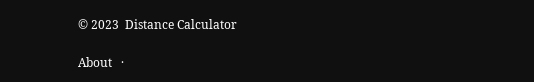© 2023  Distance Calculator

About   ·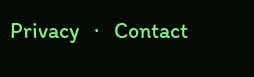Privacy   ·   Contact